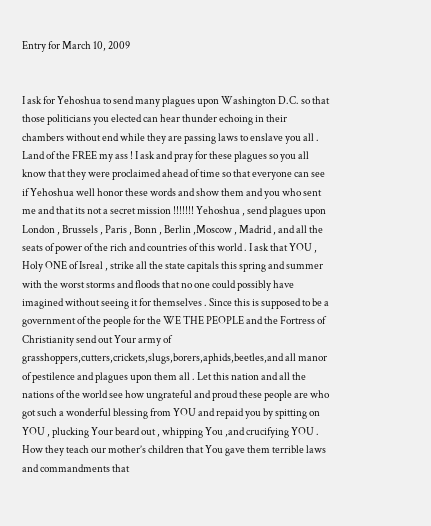Entry for March 10, 2009


I ask for Yehoshua to send many plagues upon Washington D.C. so that those politicians you elected can hear thunder echoing in their chambers without end while they are passing laws to enslave you all . Land of the FREE my ass ! I ask and pray for these plagues so you all know that they were proclaimed ahead of time so that everyone can see if Yehoshua well honor these words and show them and you who sent me and that its not a secret mission !!!!!!! Yehoshua , send plagues upon London , Brussels , Paris , Bonn , Berlin ,Moscow , Madrid , and all the seats of power of the rich and countries of this world . I ask that YOU , Holy ONE of Isreal , strike all the state capitals this spring and summer with the worst storms and floods that no one could possibly have imagined without seeing it for themselves . Since this is supposed to be a government of the people for the WE THE PEOPLE and the Fortress of Christianity send out Your army of grasshoppers,cutters,crickets,slugs,borers,aphids,beetles,and all manor of pestilence and plagues upon them all . Let this nation and all the nations of the world see how ungrateful and proud these people are who got such a wonderful blessing from YOU and repaid you by spitting on YOU , plucking Your beard out , whipping You ,and crucifying YOU . How they teach our mother’s children that You gave them terrible laws and commandments that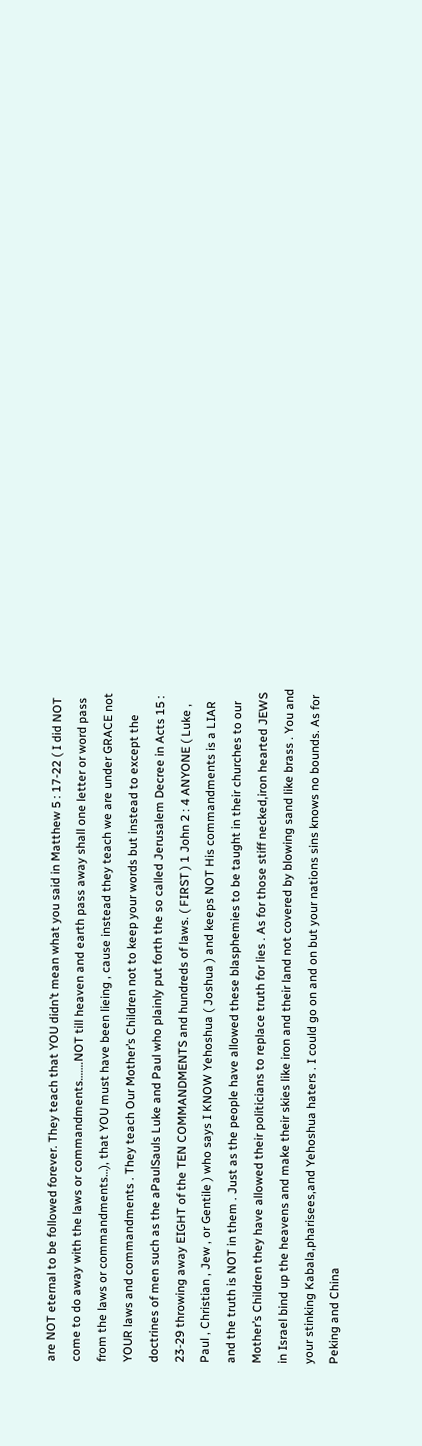are NOT eternal to be followed forever. They teach that YOU didn’t mean what you said in Matthew 5 : 17-22 ( I did NOT come to do away with the laws or commandments…….NOT till heaven and earth pass away shall one letter or word pass from the laws or commandments…), that YOU must have been lieing , cause instead they teach we are under GRACE not YOUR laws and commandments . They teach Our Mother’s Children not to keep your words but instead to except the doctrines of men such as the aPaulSauls Luke and Paul who plainly put forth the so called Jerusalem Decree in Acts 15 : 23-29 throwing away EIGHT of the TEN COMMANDMENTS and hundreds of laws. ( FIRST ) 1 John 2 : 4 ANYONE ( Luke , Paul , Christian , Jew , or Gentile ) who says I KNOW Yehoshua ( Joshua ) and keeps NOT His commandments is a LIAR and the truth is NOT in them . Just as the people have allowed these blasphemies to be taught in their churches to our Mother’s Children they have allowed their politicians to replace truth for lies . As for those stiff necked,iron hearted JEWS in Israel bind up the heavens and make their skies like iron and their land not covered by blowing sand like brass . You and your stinking Kabala,pharisees,and Yehoshua haters . I could go on and on but your nations sins knows no bounds. As for Peking and China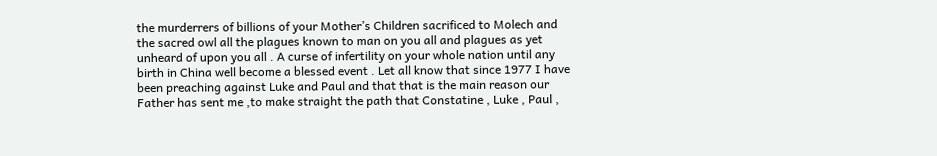the murderrers of billions of your Mother’s Children sacrificed to Molech and the sacred owl all the plagues known to man on you all and plagues as yet unheard of upon you all . A curse of infertility on your whole nation until any birth in China well become a blessed event . Let all know that since 1977 I have been preaching against Luke and Paul and that that is the main reason our Father has sent me ,to make straight the path that Constatine , Luke , Paul ,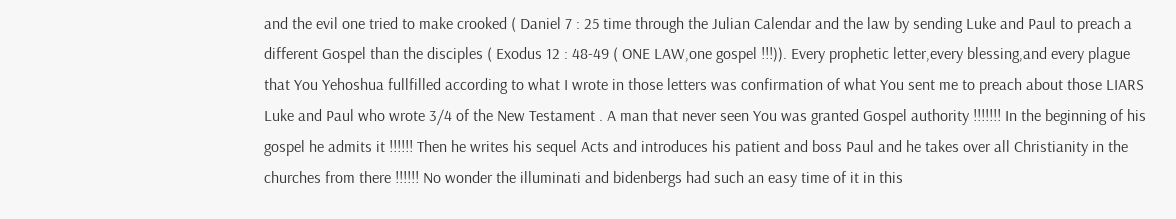and the evil one tried to make crooked ( Daniel 7 : 25 time through the Julian Calendar and the law by sending Luke and Paul to preach a different Gospel than the disciples ( Exodus 12 : 48-49 ( ONE LAW,one gospel !!!)). Every prophetic letter,every blessing,and every plague that You Yehoshua fullfilled according to what I wrote in those letters was confirmation of what You sent me to preach about those LIARS Luke and Paul who wrote 3/4 of the New Testament . A man that never seen You was granted Gospel authority !!!!!!! In the beginning of his gospel he admits it !!!!!! Then he writes his sequel Acts and introduces his patient and boss Paul and he takes over all Christianity in the churches from there !!!!!! No wonder the illuminati and bidenbergs had such an easy time of it in this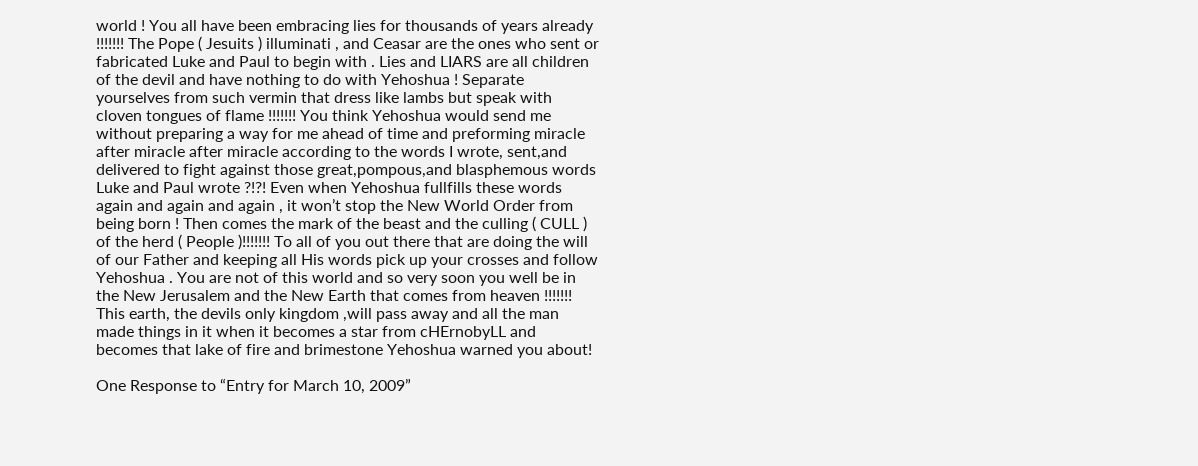world ! You all have been embracing lies for thousands of years already !!!!!!! The Pope ( Jesuits ) illuminati , and Ceasar are the ones who sent or fabricated Luke and Paul to begin with . Lies and LIARS are all children of the devil and have nothing to do with Yehoshua ! Separate yourselves from such vermin that dress like lambs but speak with cloven tongues of flame !!!!!!! You think Yehoshua would send me without preparing a way for me ahead of time and preforming miracle after miracle after miracle according to the words I wrote, sent,and delivered to fight against those great,pompous,and blasphemous words Luke and Paul wrote ?!?! Even when Yehoshua fullfills these words again and again and again , it won’t stop the New World Order from being born ! Then comes the mark of the beast and the culling ( CULL ) of the herd ( People )!!!!!!! To all of you out there that are doing the will of our Father and keeping all His words pick up your crosses and follow Yehoshua . You are not of this world and so very soon you well be in the New Jerusalem and the New Earth that comes from heaven !!!!!!! This earth, the devils only kingdom ,will pass away and all the man made things in it when it becomes a star from cHErnobyLL and becomes that lake of fire and brimestone Yehoshua warned you about!

One Response to “Entry for March 10, 2009”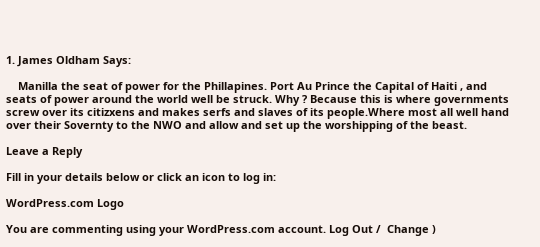1. James Oldham Says:

    Manilla the seat of power for the Phillapines. Port Au Prince the Capital of Haiti , and seats of power around the world well be struck. Why ? Because this is where governments screw over its citizxens and makes serfs and slaves of its people.Where most all well hand over their Sovernty to the NWO and allow and set up the worshipping of the beast.

Leave a Reply

Fill in your details below or click an icon to log in:

WordPress.com Logo

You are commenting using your WordPress.com account. Log Out /  Change )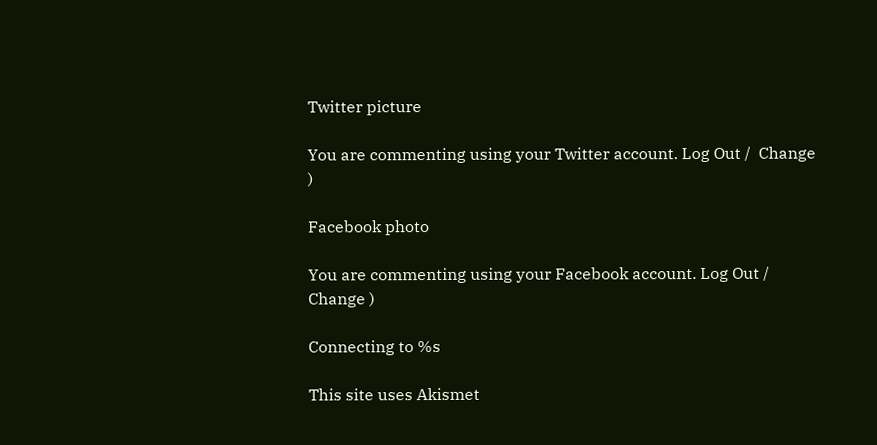Twitter picture

You are commenting using your Twitter account. Log Out /  Change )

Facebook photo

You are commenting using your Facebook account. Log Out /  Change )

Connecting to %s

This site uses Akismet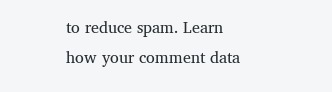to reduce spam. Learn how your comment data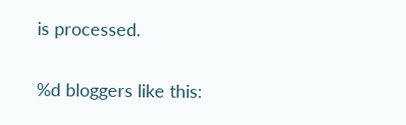is processed.

%d bloggers like this: